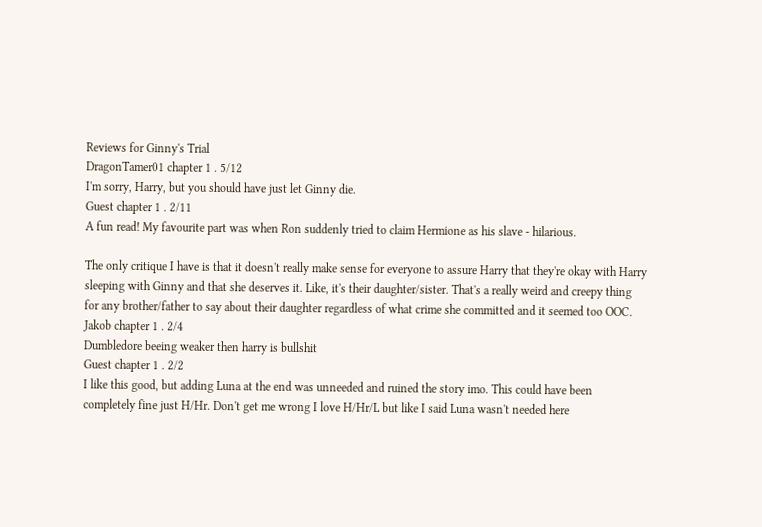Reviews for Ginny's Trial
DragonTamer01 chapter 1 . 5/12
I'm sorry, Harry, but you should have just let Ginny die.
Guest chapter 1 . 2/11
A fun read! My favourite part was when Ron suddenly tried to claim Hermione as his slave - hilarious.

The only critique I have is that it doesn't really make sense for everyone to assure Harry that they're okay with Harry sleeping with Ginny and that she deserves it. Like, it's their daughter/sister. That's a really weird and creepy thing for any brother/father to say about their daughter regardless of what crime she committed and it seemed too OOC.
Jakob chapter 1 . 2/4
Dumbledore beeing weaker then harry is bullshit
Guest chapter 1 . 2/2
I like this good, but adding Luna at the end was unneeded and ruined the story imo. This could have been completely fine just H/Hr. Don't get me wrong I love H/Hr/L but like I said Luna wasn't needed here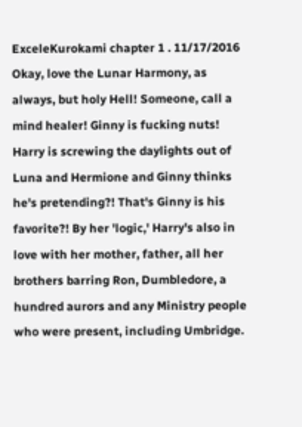ExceleKurokami chapter 1 . 11/17/2016
Okay, love the Lunar Harmony, as always, but holy Hell! Someone, call a mind healer! Ginny is fucking nuts! Harry is screwing the daylights out of Luna and Hermione and Ginny thinks he's pretending?! That's Ginny is his favorite?! By her 'logic,' Harry's also in love with her mother, father, all her brothers barring Ron, Dumbledore, a hundred aurors and any Ministry people who were present, including Umbridge.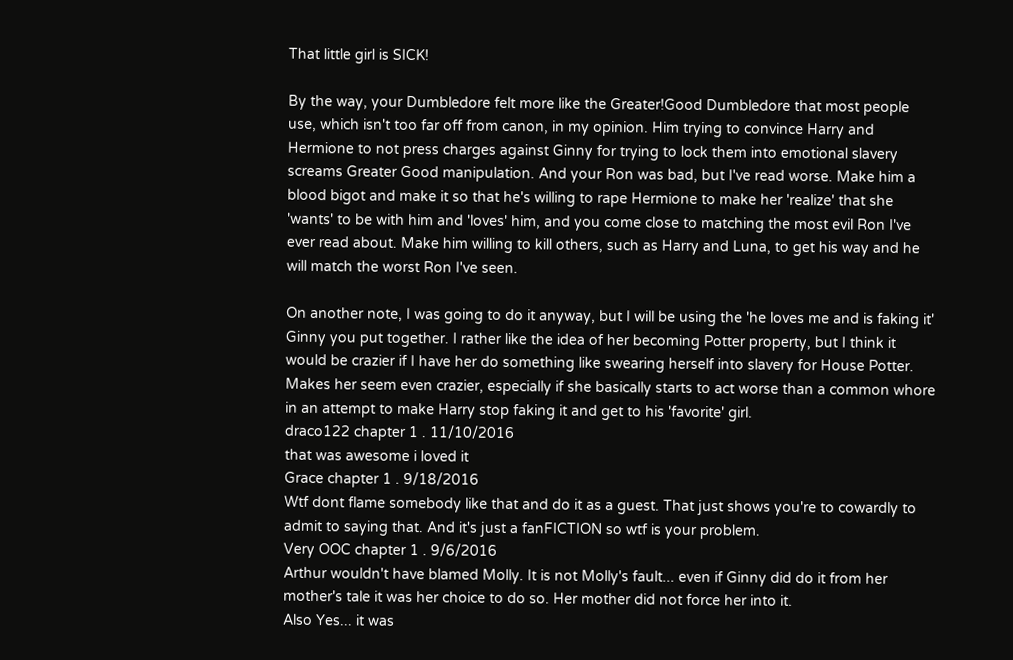That little girl is SICK!

By the way, your Dumbledore felt more like the Greater!Good Dumbledore that most people use, which isn't too far off from canon, in my opinion. Him trying to convince Harry and Hermione to not press charges against Ginny for trying to lock them into emotional slavery screams Greater Good manipulation. And your Ron was bad, but I've read worse. Make him a blood bigot and make it so that he's willing to rape Hermione to make her 'realize' that she 'wants' to be with him and 'loves' him, and you come close to matching the most evil Ron I've ever read about. Make him willing to kill others, such as Harry and Luna, to get his way and he will match the worst Ron I've seen.

On another note, I was going to do it anyway, but I will be using the 'he loves me and is faking it' Ginny you put together. I rather like the idea of her becoming Potter property, but I think it would be crazier if I have her do something like swearing herself into slavery for House Potter. Makes her seem even crazier, especially if she basically starts to act worse than a common whore in an attempt to make Harry stop faking it and get to his 'favorite' girl.
draco122 chapter 1 . 11/10/2016
that was awesome i loved it
Grace chapter 1 . 9/18/2016
Wtf dont flame somebody like that and do it as a guest. That just shows you're to cowardly to admit to saying that. And it's just a fanFICTION so wtf is your problem.
Very OOC chapter 1 . 9/6/2016
Arthur wouldn't have blamed Molly. It is not Molly's fault... even if Ginny did do it from her mother's tale it was her choice to do so. Her mother did not force her into it.
Also Yes... it was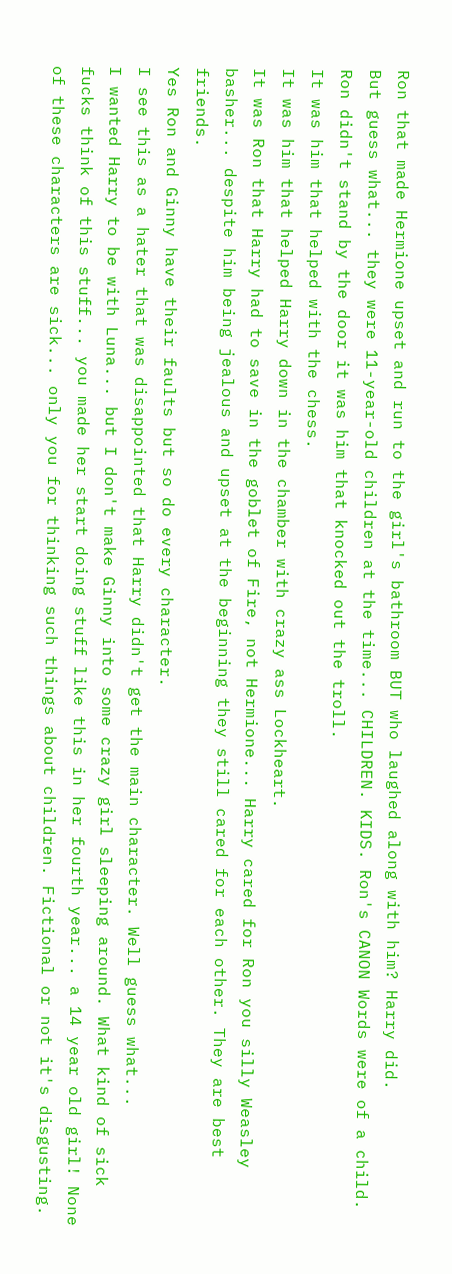Ron that made Hermione upset and run to the girl's bathroom BUT who laughed along with him? Harry did.
But guess what... they were 11-year-old children at the time... CHILDREN. KIDS. Ron's CANON Words were of a child.
Ron didn't stand by the door it was him that knocked out the troll.
It was him that helped with the chess.
It was him that helped Harry down in the chamber with crazy ass Lockheart.
It was Ron that Harry had to save in the goblet of Fire, not Hermione... Harry cared for Ron you silly Weasley basher... despite him being jealous and upset at the beginning they still cared for each other. They are best friends.
Yes Ron and Ginny have their faults but so do every character.
I see this as a hater that was disappointed that Harry didn't get the main character. Well guess what...
I wanted Harry to be with Luna... but I don't make Ginny into some crazy girl sleeping around. What kind of sick fucks think of this stuff... you made her start doing stuff like this in her fourth year... a 14 year old girl! None of these characters are sick... only you for thinking such things about children. Fictional or not it's disgusting.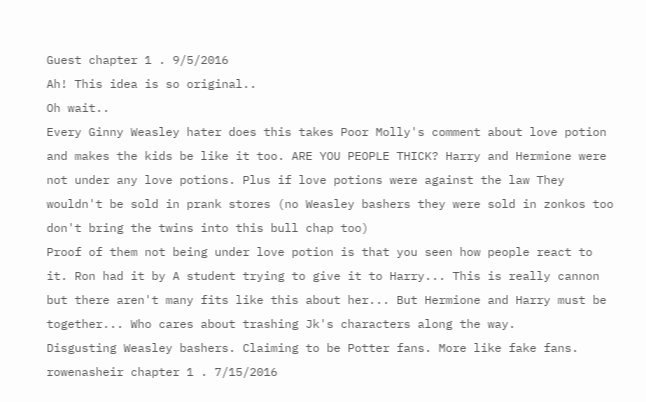Guest chapter 1 . 9/5/2016
Ah! This idea is so original..
Oh wait..
Every Ginny Weasley hater does this takes Poor Molly's comment about love potion and makes the kids be like it too. ARE YOU PEOPLE THICK? Harry and Hermione were not under any love potions. Plus if love potions were against the law They wouldn't be sold in prank stores (no Weasley bashers they were sold in zonkos too don't bring the twins into this bull chap too)
Proof of them not being under love potion is that you seen how people react to it. Ron had it by A student trying to give it to Harry... This is really cannon but there aren't many fits like this about her... But Hermione and Harry must be together... Who cares about trashing Jk's characters along the way.
Disgusting Weasley bashers. Claiming to be Potter fans. More like fake fans.
rowenasheir chapter 1 . 7/15/2016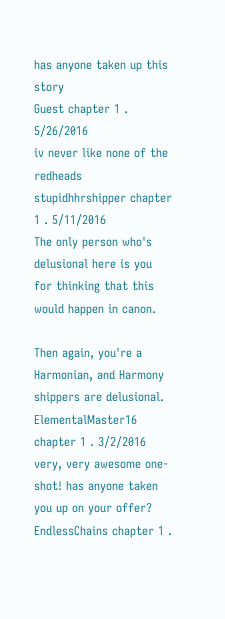has anyone taken up this story
Guest chapter 1 . 5/26/2016
iv never like none of the redheads
stupidhhrshipper chapter 1 . 5/11/2016
The only person who's delusional here is you for thinking that this would happen in canon.

Then again, you're a Harmonian, and Harmony shippers are delusional.
ElementalMaster16 chapter 1 . 3/2/2016
very, very awesome one-shot! has anyone taken you up on your offer?
EndlessChains chapter 1 .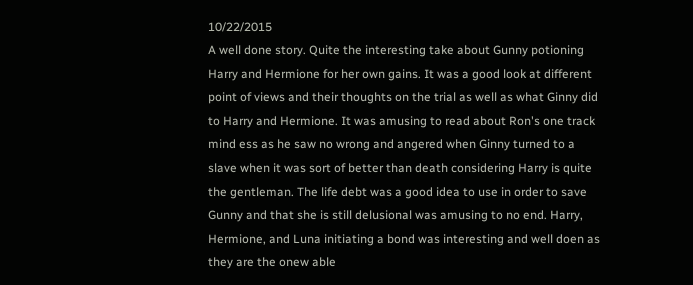10/22/2015
A well done story. Quite the interesting take about Gunny potioning Harry and Hermione for her own gains. It was a good look at different point of views and their thoughts on the trial as well as what Ginny did to Harry and Hermione. It was amusing to read about Ron's one track mind ess as he saw no wrong and angered when Ginny turned to a slave when it was sort of better than death considering Harry is quite the gentleman. The life debt was a good idea to use in order to save Gunny and that she is still delusional was amusing to no end. Harry, Hermione, and Luna initiating a bond was interesting and well doen as they are the onew able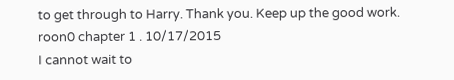to get through to Harry. Thank you. Keep up the good work.
roon0 chapter 1 . 10/17/2015
I cannot wait to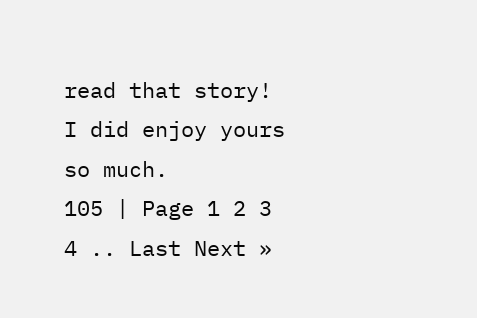read that story! I did enjoy yours so much.
105 | Page 1 2 3 4 .. Last Next »